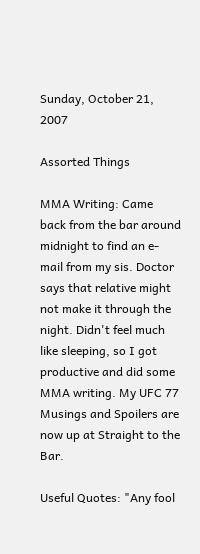Sunday, October 21, 2007

Assorted Things

MMA Writing: Came back from the bar around midnight to find an e-mail from my sis. Doctor says that relative might not make it through the night. Didn't feel much like sleeping, so I got productive and did some MMA writing. My UFC 77 Musings and Spoilers are now up at Straight to the Bar.

Useful Quotes: "Any fool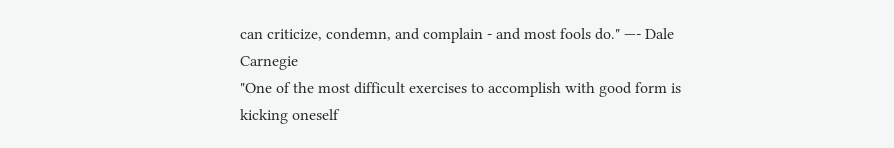can criticize, condemn, and complain - and most fools do." —- Dale Carnegie
"One of the most difficult exercises to accomplish with good form is kicking oneself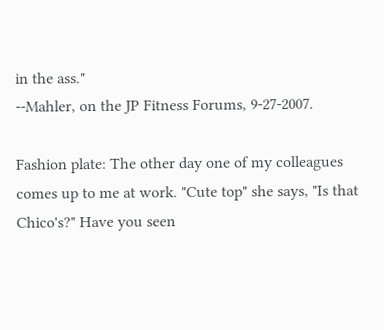in the ass."
--Mahler, on the JP Fitness Forums, 9-27-2007.

Fashion plate: The other day one of my colleagues comes up to me at work. "Cute top" she says, "Is that Chico's?" Have you seen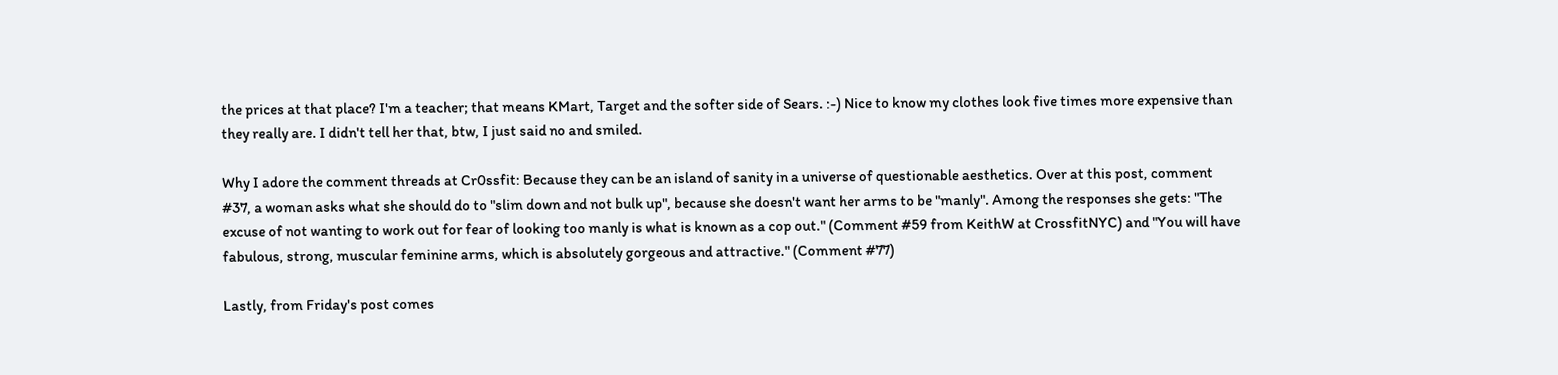the prices at that place? I'm a teacher; that means KMart, Target and the softer side of Sears. :-) Nice to know my clothes look five times more expensive than they really are. I didn't tell her that, btw, I just said no and smiled.

Why I adore the comment threads at Cr0ssfit: Because they can be an island of sanity in a universe of questionable aesthetics. Over at this post, comment #37, a woman asks what she should do to "slim down and not bulk up", because she doesn't want her arms to be "manly". Among the responses she gets: "The excuse of not wanting to work out for fear of looking too manly is what is known as a cop out." (Comment #59 from KeithW at CrossfitNYC) and "You will have fabulous, strong, muscular feminine arms, which is absolutely gorgeous and attractive." (Comment #77)

Lastly, from Friday's post comes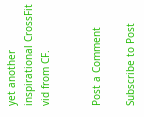yet another inspirational CrossFit vid from CF.


Post a Comment

Subscribe to Post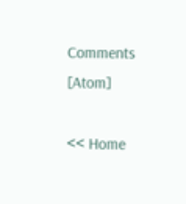Comments [Atom]

<< Home